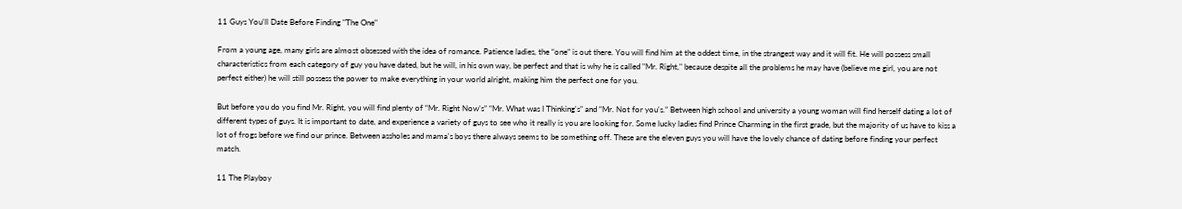11 Guys You'll Date Before Finding "The One"

From a young age, many girls are almost obsessed with the idea of romance. Patience ladies, the “one” is out there. You will find him at the oddest time, in the strangest way and it will fit. He will possess small characteristics from each category of guy you have dated, but he will, in his own way, be perfect and that is why he is called "Mr. Right," because despite all the problems he may have (believe me girl, you are not perfect either) he will still possess the power to make everything in your world alright, making him the perfect one for you.

But before you do you find Mr. Right, you will find plenty of “Mr. Right Now’s” “Mr. What was I Thinking's” and “Mr. Not for you's.” Between high school and university a young woman will find herself dating a lot of different types of guys. It is important to date, and experience a variety of guys to see who it really is you are looking for. Some lucky ladies find Prince Charming in the first grade, but the majority of us have to kiss a lot of frogs before we find our prince. Between assholes and mama's boys there always seems to be something off. These are the eleven guys you will have the lovely chance of dating before finding your perfect match.

11 The Playboy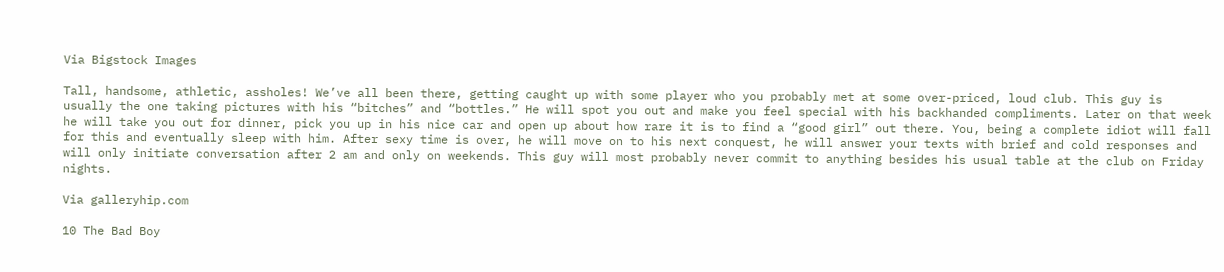Via Bigstock Images

Tall, handsome, athletic, assholes! We’ve all been there, getting caught up with some player who you probably met at some over-priced, loud club. This guy is usually the one taking pictures with his “bitches” and “bottles.” He will spot you out and make you feel special with his backhanded compliments. Later on that week he will take you out for dinner, pick you up in his nice car and open up about how rare it is to find a “good girl” out there. You, being a complete idiot will fall for this and eventually sleep with him. After sexy time is over, he will move on to his next conquest, he will answer your texts with brief and cold responses and will only initiate conversation after 2 am and only on weekends. This guy will most probably never commit to anything besides his usual table at the club on Friday nights.

Via galleryhip.com

10 The Bad Boy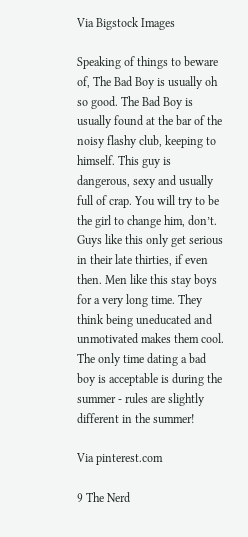Via Bigstock Images

Speaking of things to beware of, The Bad Boy is usually oh so good. The Bad Boy is usually found at the bar of the noisy flashy club, keeping to himself. This guy is dangerous, sexy and usually full of crap. You will try to be the girl to change him, don’t. Guys like this only get serious in their late thirties, if even then. Men like this stay boys for a very long time. They think being uneducated and unmotivated makes them cool. The only time dating a bad boy is acceptable is during the summer - rules are slightly different in the summer!

Via pinterest.com

9 The Nerd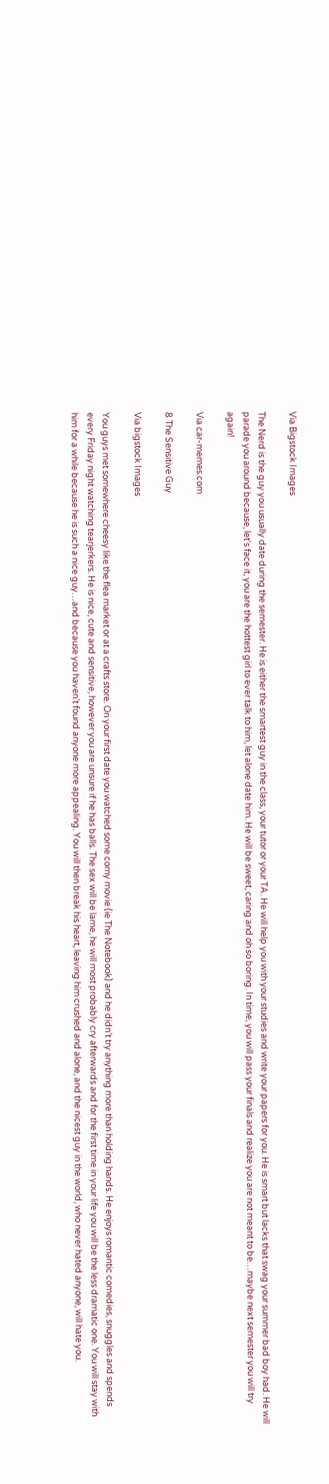Via Bigstock Images

The Nerd is the guy you usually date during the semester. He is either the smartest guy in the class, your tutor or your TA. He will help you with your studies and write your papers for you. He is smart but lacks that swag your summer bad boy had. He will parade you around because, let's face it, you are the hottest girl to ever talk to him, let alone date him. He will be sweet, caring and oh so boring. In time, you will pass your finals and realize you are not meant to be…maybe next semester you will try again!

Via car-memes.com

8 The Sensitive Guy

Via bigstock Images

You guys met somewhere cheesy like the flea market or at a crafts store. On your first date you watched some corny movie (ie The Notebook) and he didn’t try anything more than holding hands. He enjoys romantic comedies, snuggles and spends every Friday night watching tearjerkers. He is nice, cute and sensitive, however you are unsure if he has balls. The sex will be lame, he will most probably cry afterwards and for the first time in your life you will be the less dramatic one. You will stay with him for a while because he is such a nice guy…and because you haven’t found anyone more appealing. You will then break his heart, leaving him crushed and alone, and the nicest guy in the world, who never hated anyone, will hate you.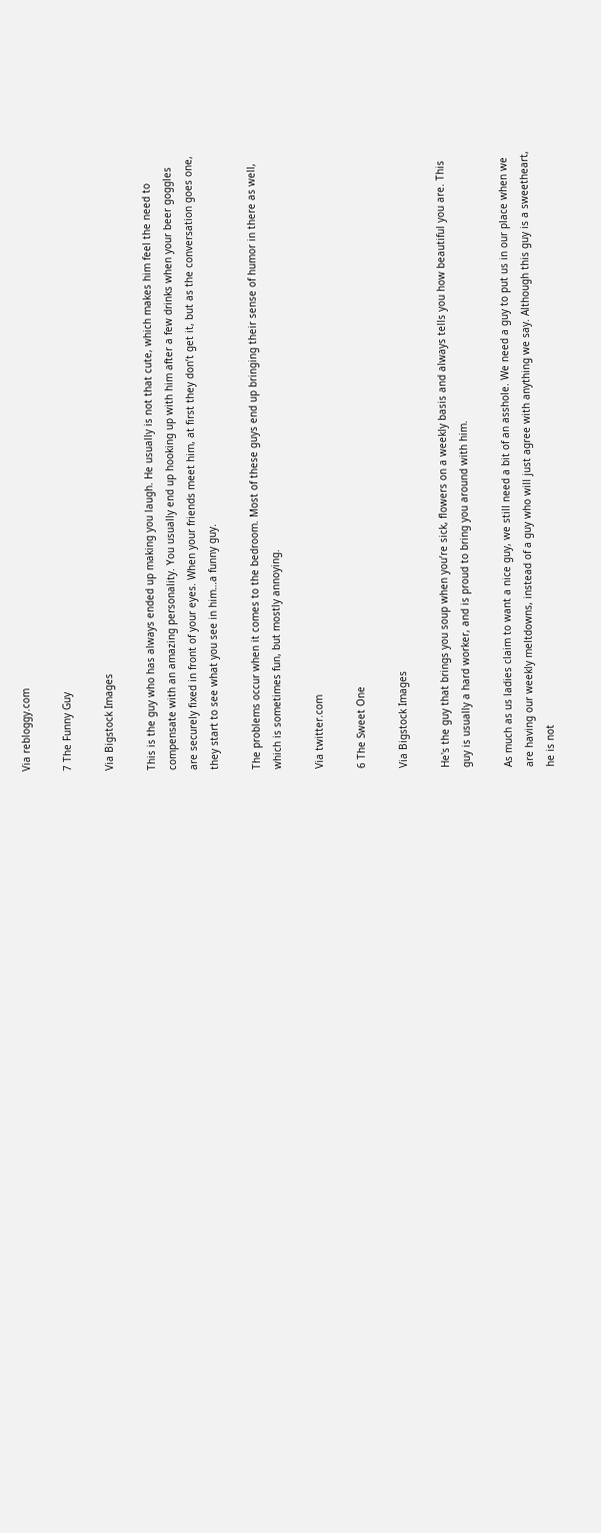Via rebloggy.com

7 The Funny Guy

Via Bigstock Images

This is the guy who has always ended up making you laugh. He usually is not that cute, which makes him feel the need to compensate with an amazing personality. You usually end up hooking up with him after a few drinks when your beer goggles are securely fixed in front of your eyes. When your friends meet him, at first they don’t get it, but as the conversation goes one, they start to see what you see in him…a funny guy.

The problems occur when it comes to the bedroom. Most of these guys end up bringing their sense of humor in there as well, which is sometimes fun, but mostly annoying.

Via twitter.com

6 The Sweet One

Via Bigstock Images

He's the guy that brings you soup when you’re sick, flowers on a weekly basis and always tells you how beautiful you are. This guy is usually a hard worker, and is proud to bring you around with him.

As much as us ladies claim to want a nice guy, we still need a bit of an asshole. We need a guy to put us in our place when we are having our weekly meltdowns, instead of a guy who will just agree with anything we say. Although this guy is a sweetheart, he is not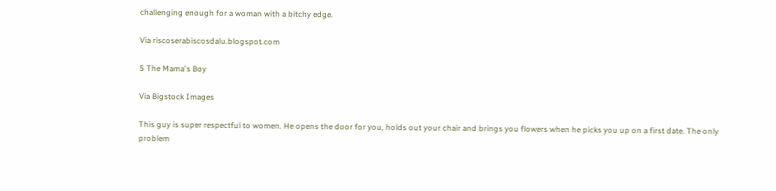challenging enough for a woman with a bitchy edge.

Via riscoserabiscosdalu.blogspot.com

5 The Mama's Boy

Via Bigstock Images

This guy is super respectful to women. He opens the door for you, holds out your chair and brings you flowers when he picks you up on a first date. The only problem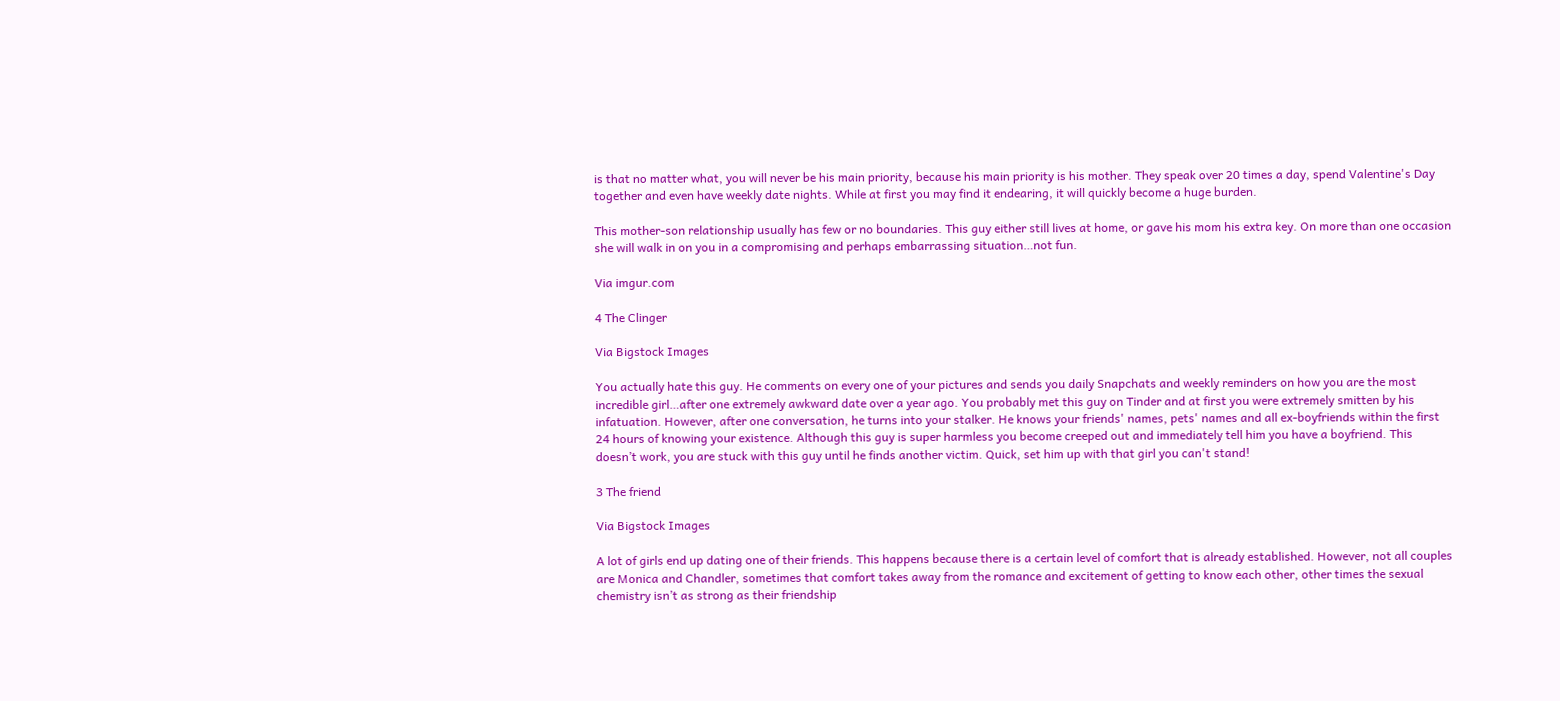is that no matter what, you will never be his main priority, because his main priority is his mother. They speak over 20 times a day, spend Valentine's Day together and even have weekly date nights. While at first you may find it endearing, it will quickly become a huge burden.

This mother-son relationship usually has few or no boundaries. This guy either still lives at home, or gave his mom his extra key. On more than one occasion she will walk in on you in a compromising and perhaps embarrassing situation…not fun.

Via imgur.com

4 The Clinger

Via Bigstock Images

You actually hate this guy. He comments on every one of your pictures and sends you daily Snapchats and weekly reminders on how you are the most incredible girl…after one extremely awkward date over a year ago. You probably met this guy on Tinder and at first you were extremely smitten by his infatuation. However, after one conversation, he turns into your stalker. He knows your friends' names, pets' names and all ex-boyfriends within the first 24 hours of knowing your existence. Although this guy is super harmless you become creeped out and immediately tell him you have a boyfriend. This doesn’t work, you are stuck with this guy until he finds another victim. Quick, set him up with that girl you can't stand!

3 The friend

Via Bigstock Images

A lot of girls end up dating one of their friends. This happens because there is a certain level of comfort that is already established. However, not all couples are Monica and Chandler, sometimes that comfort takes away from the romance and excitement of getting to know each other, other times the sexual chemistry isn’t as strong as their friendship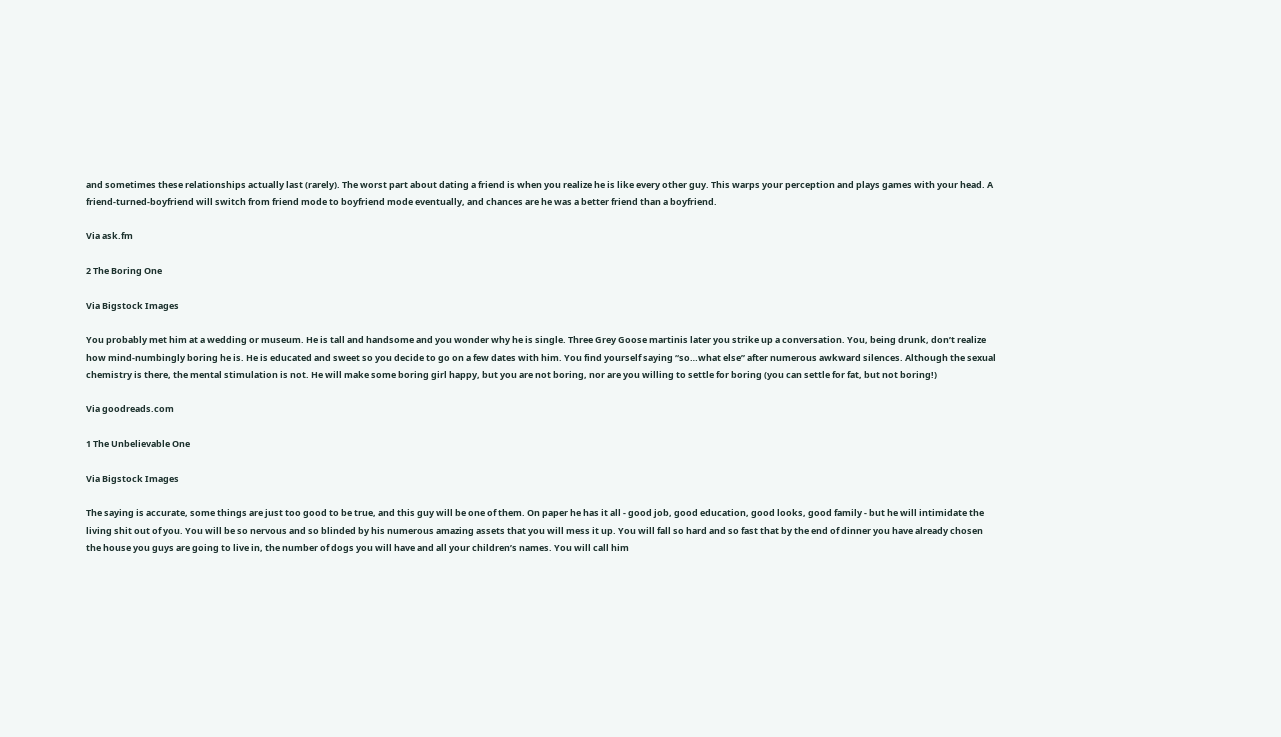and sometimes these relationships actually last (rarely). The worst part about dating a friend is when you realize he is like every other guy. This warps your perception and plays games with your head. A friend-turned-boyfriend will switch from friend mode to boyfriend mode eventually, and chances are he was a better friend than a boyfriend.

Via ask.fm

2 The Boring One

Via Bigstock Images

You probably met him at a wedding or museum. He is tall and handsome and you wonder why he is single. Three Grey Goose martinis later you strike up a conversation. You, being drunk, don’t realize how mind-numbingly boring he is. He is educated and sweet so you decide to go on a few dates with him. You find yourself saying “so…what else” after numerous awkward silences. Although the sexual chemistry is there, the mental stimulation is not. He will make some boring girl happy, but you are not boring, nor are you willing to settle for boring (you can settle for fat, but not boring!)

Via goodreads.com

1 The Unbelievable One

Via Bigstock Images

The saying is accurate, some things are just too good to be true, and this guy will be one of them. On paper he has it all - good job, good education, good looks, good family - but he will intimidate the living shit out of you. You will be so nervous and so blinded by his numerous amazing assets that you will mess it up. You will fall so hard and so fast that by the end of dinner you have already chosen the house you guys are going to live in, the number of dogs you will have and all your children’s names. You will call him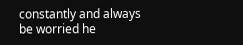constantly and always be worried he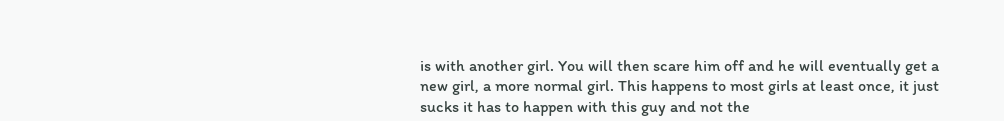is with another girl. You will then scare him off and he will eventually get a new girl, a more normal girl. This happens to most girls at least once, it just sucks it has to happen with this guy and not the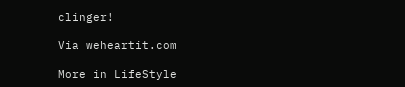clinger!

Via weheartit.com

More in LifeStyle